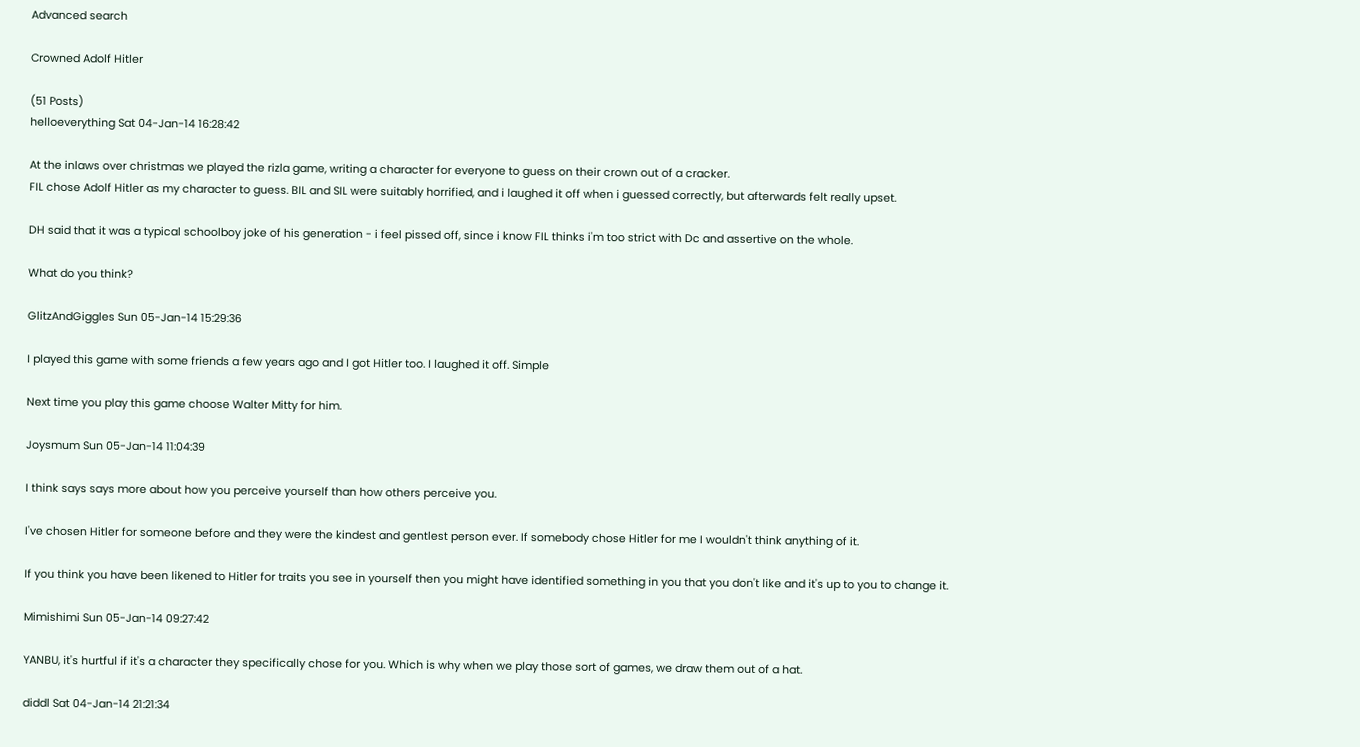Advanced search

Crowned Adolf Hitler

(51 Posts)
helloeverything Sat 04-Jan-14 16:28:42

At the inlaws over christmas we played the rizla game, writing a character for everyone to guess on their crown out of a cracker.
FIL chose Adolf Hitler as my character to guess. BIL and SIL were suitably horrified, and i laughed it off when i guessed correctly, but afterwards felt really upset.

DH said that it was a typical schoolboy joke of his generation - i feel pissed off, since i know FIL thinks i'm too strict with Dc and assertive on the whole.

What do you think?

GlitzAndGiggles Sun 05-Jan-14 15:29:36

I played this game with some friends a few years ago and I got Hitler too. I laughed it off. Simple

Next time you play this game choose Walter Mitty for him.

Joysmum Sun 05-Jan-14 11:04:39

I think says says more about how you perceive yourself than how others perceive you.

I've chosen Hitler for someone before and they were the kindest and gentlest person ever. If somebody chose Hitler for me I wouldn't think anything of it.

If you think you have been likened to Hitler for traits you see in yourself then you might have identified something in you that you don't like and it's up to you to change it.

Mimishimi Sun 05-Jan-14 09:27:42

YANBU, it's hurtful if it's a character they specifically chose for you. Which is why when we play those sort of games, we draw them out of a hat.

diddl Sat 04-Jan-14 21:21:34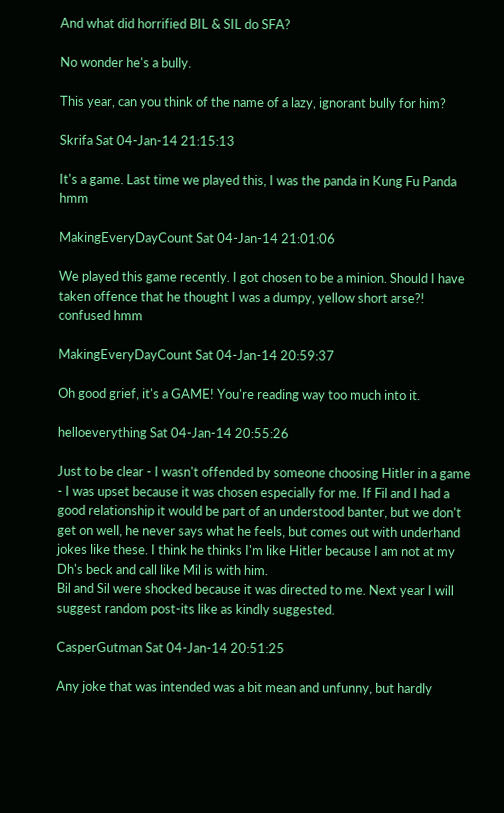And what did horrified BIL & SIL do SFA?

No wonder he's a bully.

This year, can you think of the name of a lazy, ignorant bully for him?

Skrifa Sat 04-Jan-14 21:15:13

It's a game. Last time we played this, I was the panda in Kung Fu Panda hmm

MakingEveryDayCount Sat 04-Jan-14 21:01:06

We played this game recently. I got chosen to be a minion. Should I have taken offence that he thought I was a dumpy, yellow short arse?! confused hmm

MakingEveryDayCount Sat 04-Jan-14 20:59:37

Oh good grief, it's a GAME! You're reading way too much into it.

helloeverything Sat 04-Jan-14 20:55:26

Just to be clear - I wasn't offended by someone choosing Hitler in a game - I was upset because it was chosen especially for me. If Fil and I had a good relationship it would be part of an understood banter, but we don't get on well, he never says what he feels, but comes out with underhand jokes like these. I think he thinks I'm like Hitler because I am not at my Dh's beck and call like Mil is with him.
Bil and Sil were shocked because it was directed to me. Next year I will suggest random post-its like as kindly suggested.

CasperGutman Sat 04-Jan-14 20:51:25

Any joke that was intended was a bit mean and unfunny, but hardly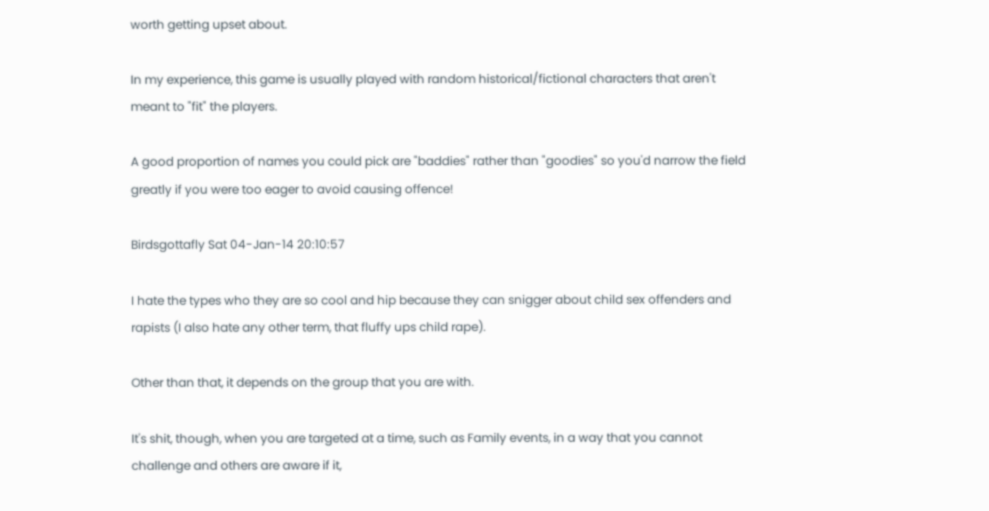worth getting upset about.

In my experience, this game is usually played with random historical/fictional characters that aren't meant to "fit" the players.

A good proportion of names you could pick are "baddies" rather than "goodies" so you'd narrow the field greatly if you were too eager to avoid causing offence!

Birdsgottafly Sat 04-Jan-14 20:10:57

I hate the types who they are so cool and hip because they can snigger about child sex offenders and rapists (I also hate any other term, that fluffy ups child rape).

Other than that, it depends on the group that you are with.

It's shit, though, when you are targeted at a time, such as Family events, in a way that you cannot challenge and others are aware if it,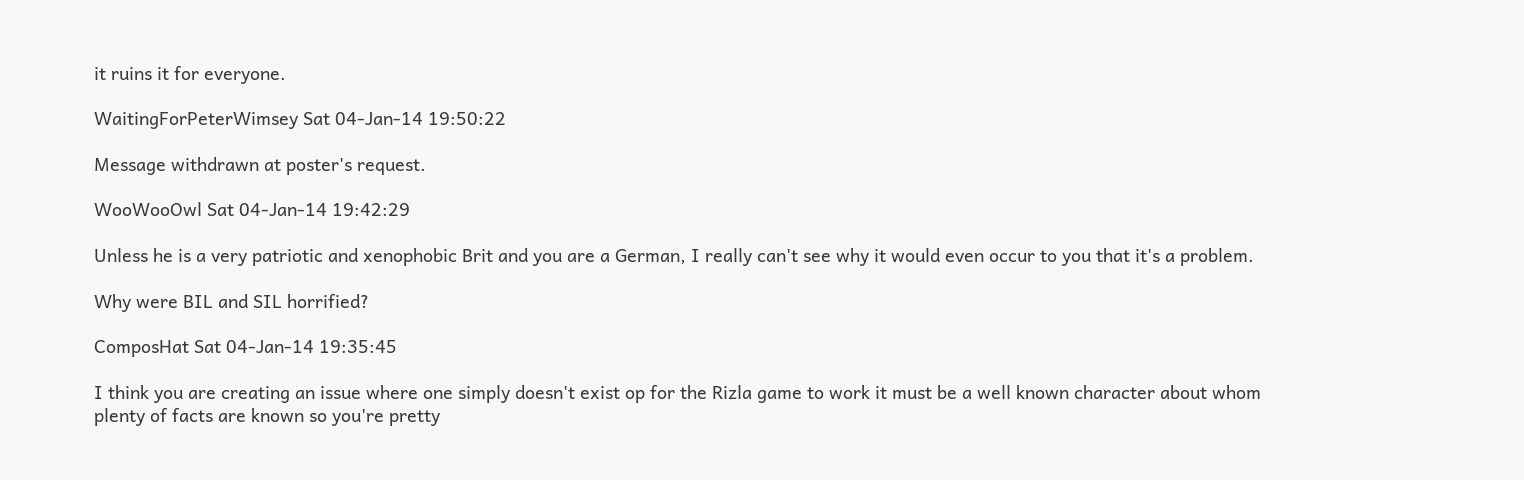it ruins it for everyone.

WaitingForPeterWimsey Sat 04-Jan-14 19:50:22

Message withdrawn at poster's request.

WooWooOwl Sat 04-Jan-14 19:42:29

Unless he is a very patriotic and xenophobic Brit and you are a German, I really can't see why it would even occur to you that it's a problem.

Why were BIL and SIL horrified?

ComposHat Sat 04-Jan-14 19:35:45

I think you are creating an issue where one simply doesn't exist op for the Rizla game to work it must be a well known character about whom plenty of facts are known so you're pretty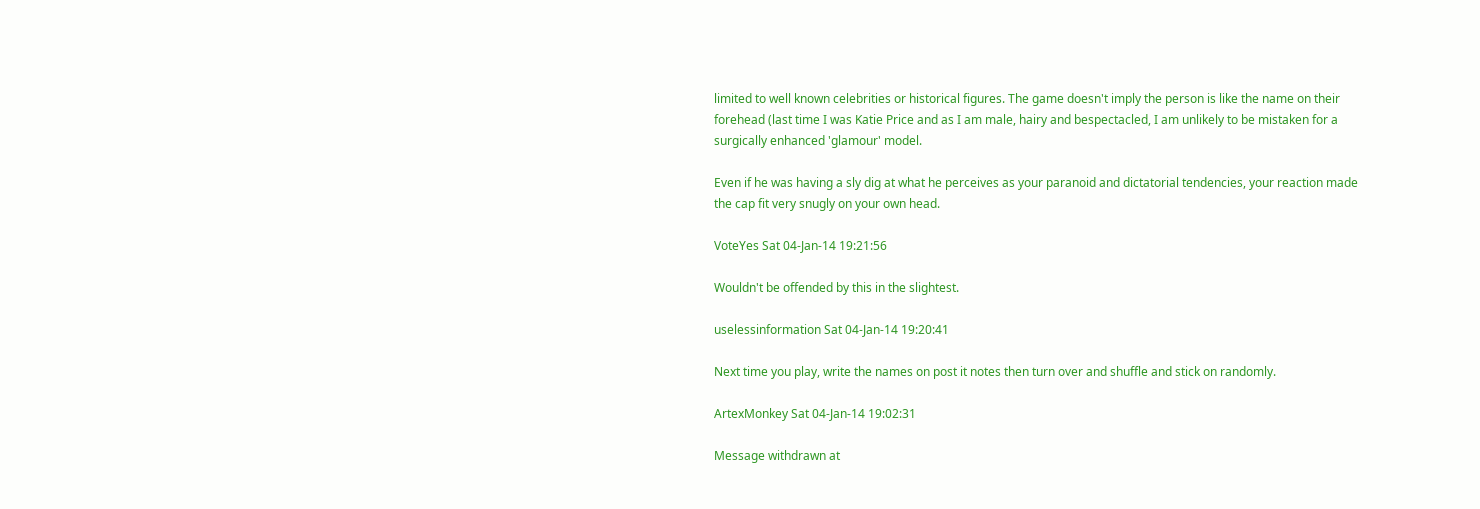limited to well known celebrities or historical figures. The game doesn't imply the person is like the name on their forehead (last time I was Katie Price and as I am male, hairy and bespectacled, I am unlikely to be mistaken for a surgically enhanced 'glamour' model.

Even if he was having a sly dig at what he perceives as your paranoid and dictatorial tendencies, your reaction made the cap fit very snugly on your own head.

VoteYes Sat 04-Jan-14 19:21:56

Wouldn't be offended by this in the slightest.

uselessinformation Sat 04-Jan-14 19:20:41

Next time you play, write the names on post it notes then turn over and shuffle and stick on randomly.

ArtexMonkey Sat 04-Jan-14 19:02:31

Message withdrawn at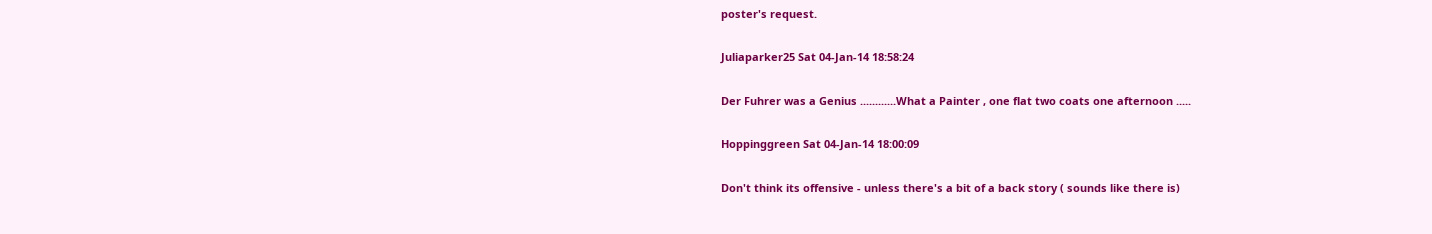poster's request.

Juliaparker25 Sat 04-Jan-14 18:58:24

Der Fuhrer was a Genius ............What a Painter , one flat two coats one afternoon .....

Hoppinggreen Sat 04-Jan-14 18:00:09

Don't think its offensive - unless there's a bit of a back story ( sounds like there is)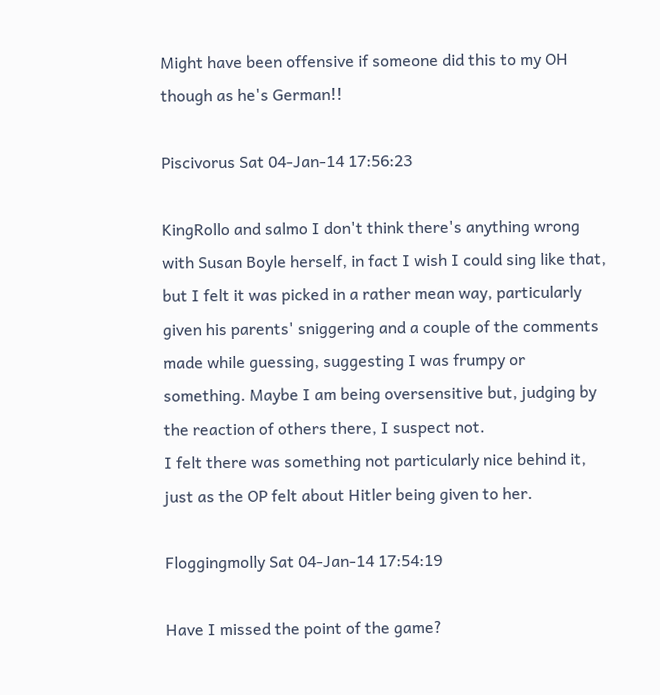Might have been offensive if someone did this to my OH though as he's German!!

Piscivorus Sat 04-Jan-14 17:56:23

KingRollo and salmo I don't think there's anything wrong with Susan Boyle herself, in fact I wish I could sing like that, but I felt it was picked in a rather mean way, particularly given his parents' sniggering and a couple of the comments made while guessing, suggesting I was frumpy or something. Maybe I am being oversensitive but, judging by the reaction of others there, I suspect not.
I felt there was something not particularly nice behind it, just as the OP felt about Hitler being given to her.

Floggingmolly Sat 04-Jan-14 17:54:19

Have I missed the point of the game?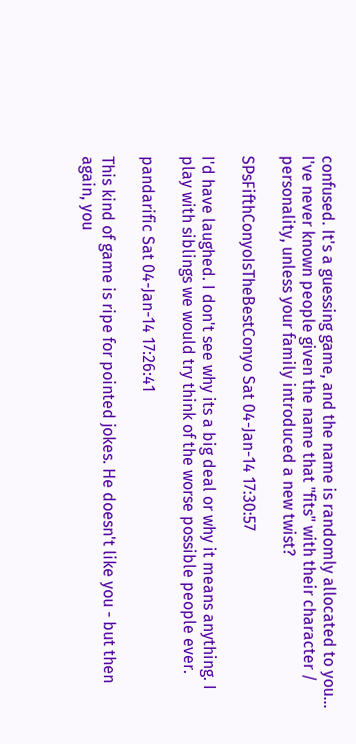confused. It's a guessing game, and the name is randomly allocated to you...
I've never known people given the name that "fits" with their character / personality, unless your family introduced a new twist?

SPsFifthConyoIsTheBestConyo Sat 04-Jan-14 17:30:57

I'd have laughed. I don't see why its a big deal or why it means anything. I play with siblings we would try think of the worse possible people ever.

pandarific Sat 04-Jan-14 17:26:41

This kind of game is ripe for pointed jokes. He doesn't like you - but then again, you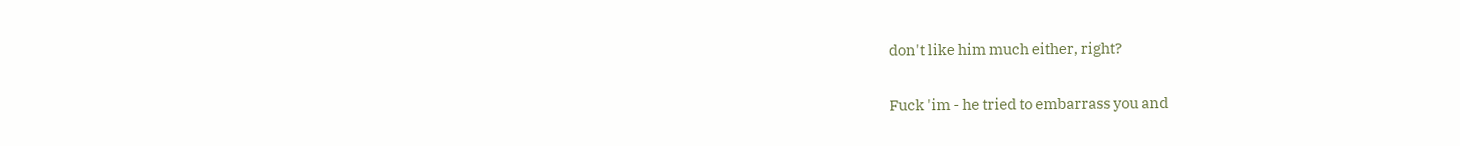don't like him much either, right?

Fuck 'im - he tried to embarrass you and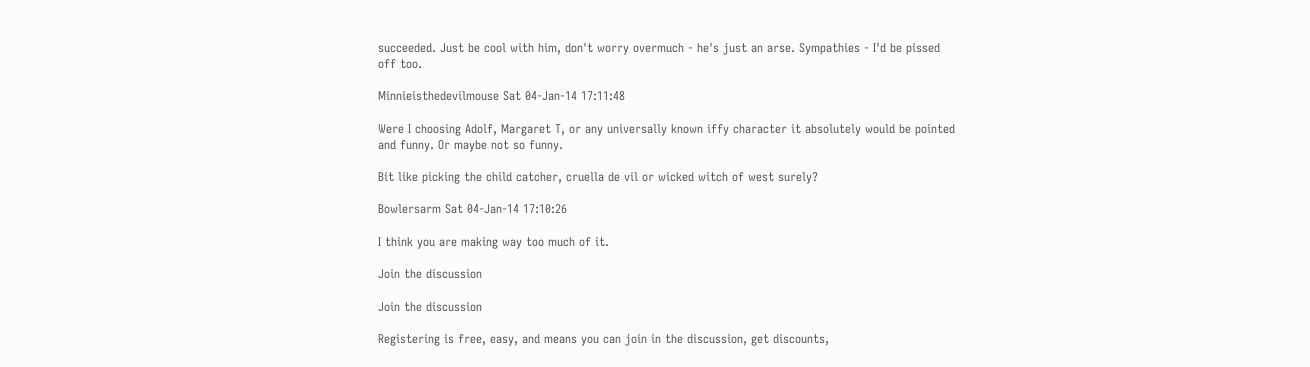succeeded. Just be cool with him, don't worry overmuch - he's just an arse. Sympathies - I'd be pissed off too.

Minnieisthedevilmouse Sat 04-Jan-14 17:11:48

Were I choosing Adolf, Margaret T, or any universally known iffy character it absolutely would be pointed and funny. Or maybe not so funny.

Bit like picking the child catcher, cruella de vil or wicked witch of west surely?

Bowlersarm Sat 04-Jan-14 17:10:26

I think you are making way too much of it.

Join the discussion

Join the discussion

Registering is free, easy, and means you can join in the discussion, get discounts,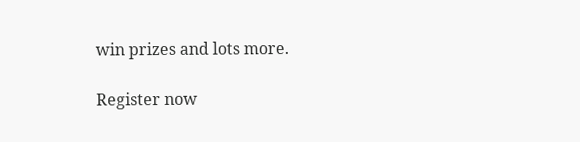win prizes and lots more.

Register now